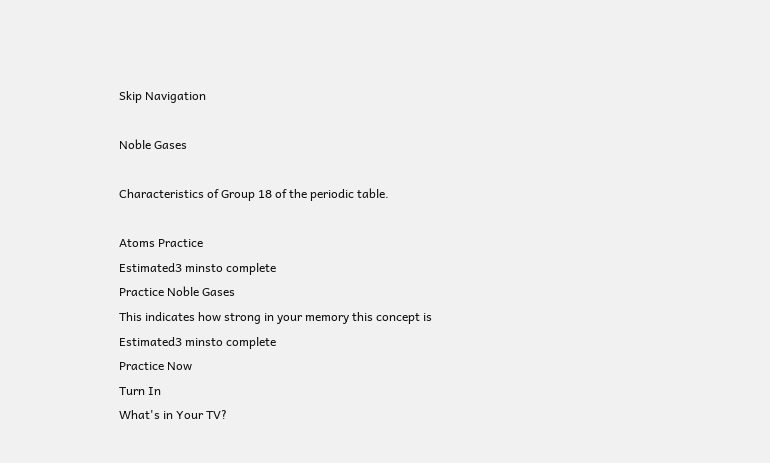Skip Navigation

Noble Gases

Characteristics of Group 18 of the periodic table.

Atoms Practice
Estimated3 minsto complete
Practice Noble Gases
This indicates how strong in your memory this concept is
Estimated3 minsto complete
Practice Now
Turn In
What's in Your TV?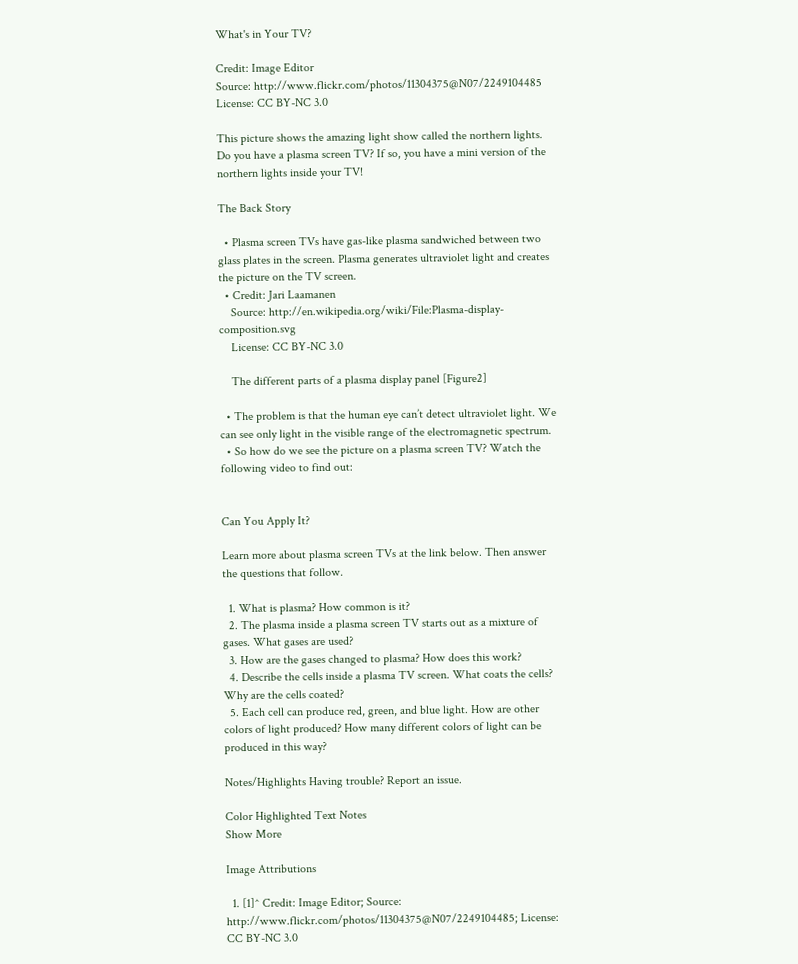What's in Your TV?

Credit: Image Editor
Source: http://www.flickr.com/photos/11304375@N07/2249104485
License: CC BY-NC 3.0

This picture shows the amazing light show called the northern lights. Do you have a plasma screen TV? If so, you have a mini version of the northern lights inside your TV!

The Back Story

  • Plasma screen TVs have gas-like plasma sandwiched between two glass plates in the screen. Plasma generates ultraviolet light and creates the picture on the TV screen.
  • Credit: Jari Laamanen
    Source: http://en.wikipedia.org/wiki/File:Plasma-display-composition.svg
    License: CC BY-NC 3.0

    The different parts of a plasma display panel [Figure2]

  • The problem is that the human eye can’t detect ultraviolet light. We can see only light in the visible range of the electromagnetic spectrum.
  • So how do we see the picture on a plasma screen TV? Watch the following video to find out:


Can You Apply It?

Learn more about plasma screen TVs at the link below. Then answer the questions that follow.

  1. What is plasma? How common is it?
  2. The plasma inside a plasma screen TV starts out as a mixture of gases. What gases are used?
  3. How are the gases changed to plasma? How does this work?
  4. Describe the cells inside a plasma TV screen. What coats the cells? Why are the cells coated?
  5. Each cell can produce red, green, and blue light. How are other colors of light produced? How many different colors of light can be produced in this way?

Notes/Highlights Having trouble? Report an issue.

Color Highlighted Text Notes
Show More

Image Attributions

  1. [1]^ Credit: Image Editor; Source: http://www.flickr.com/photos/11304375@N07/2249104485; License: CC BY-NC 3.0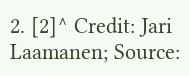2. [2]^ Credit: Jari Laamanen; Source: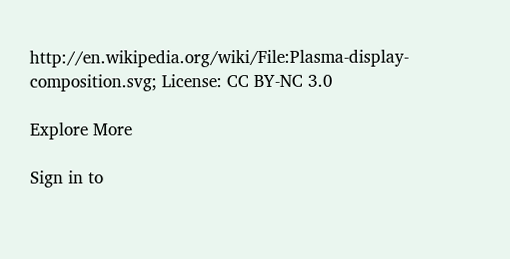http://en.wikipedia.org/wiki/File:Plasma-display-composition.svg; License: CC BY-NC 3.0

Explore More

Sign in to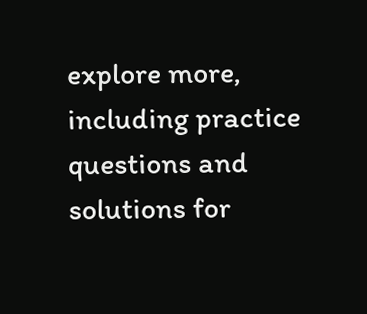explore more, including practice questions and solutions for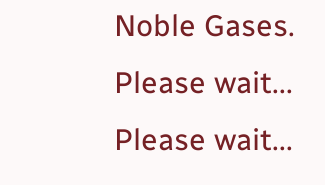Noble Gases.
Please wait...
Please wait...